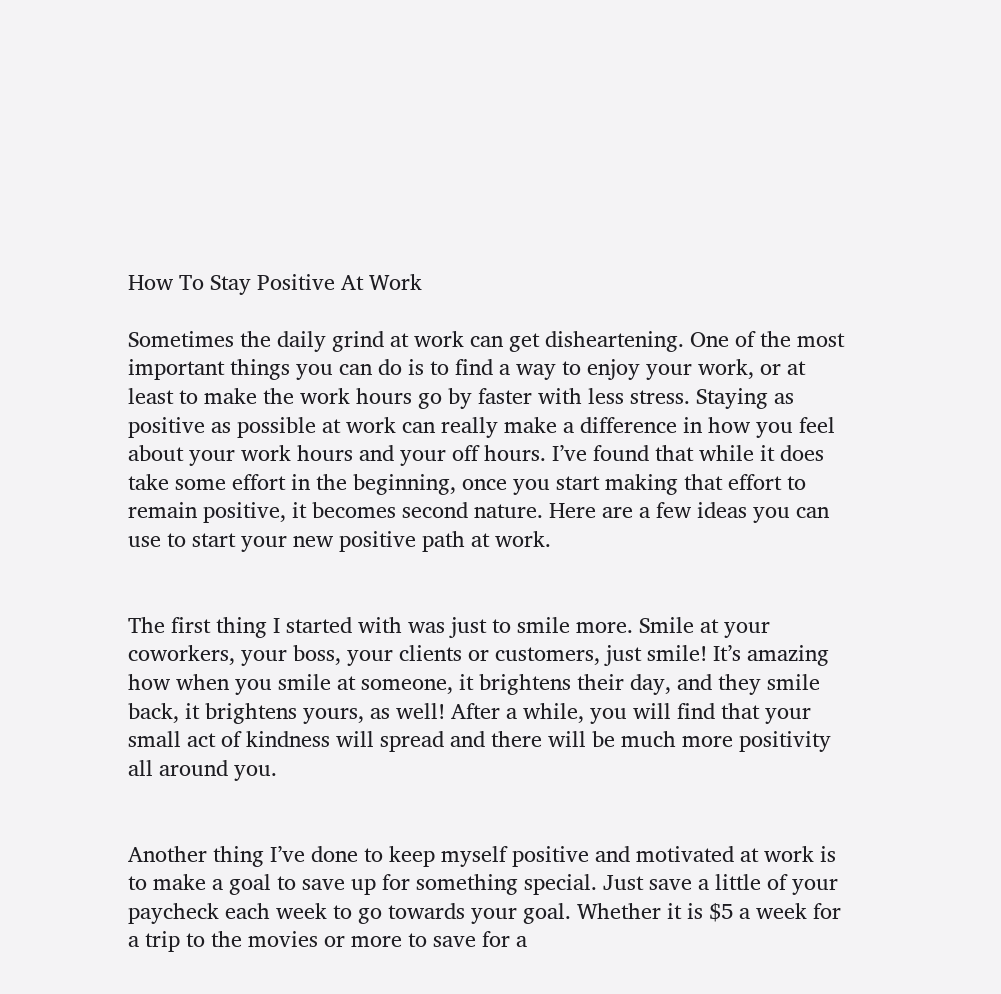How To Stay Positive At Work

Sometimes the daily grind at work can get disheartening. One of the most important things you can do is to find a way to enjoy your work, or at least to make the work hours go by faster with less stress. Staying as positive as possible at work can really make a difference in how you feel about your work hours and your off hours. I’ve found that while it does take some effort in the beginning, once you start making that effort to remain positive, it becomes second nature. Here are a few ideas you can use to start your new positive path at work.


The first thing I started with was just to smile more. Smile at your coworkers, your boss, your clients or customers, just smile! It’s amazing how when you smile at someone, it brightens their day, and they smile back, it brightens yours, as well! After a while, you will find that your small act of kindness will spread and there will be much more positivity all around you.


Another thing I’ve done to keep myself positive and motivated at work is to make a goal to save up for something special. Just save a little of your paycheck each week to go towards your goal. Whether it is $5 a week for a trip to the movies or more to save for a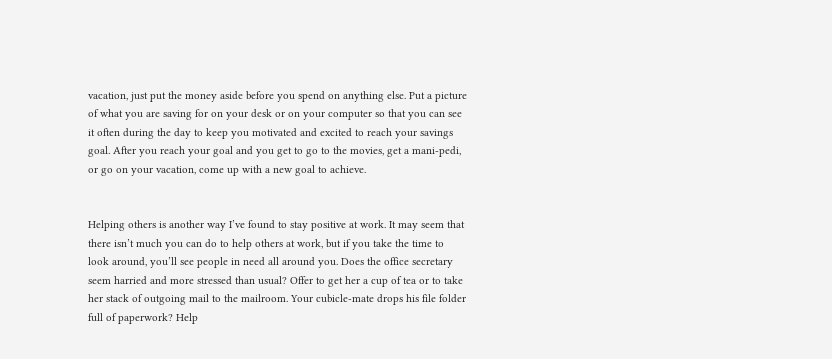vacation, just put the money aside before you spend on anything else. Put a picture of what you are saving for on your desk or on your computer so that you can see it often during the day to keep you motivated and excited to reach your savings goal. After you reach your goal and you get to go to the movies, get a mani-pedi, or go on your vacation, come up with a new goal to achieve.


Helping others is another way I’ve found to stay positive at work. It may seem that there isn’t much you can do to help others at work, but if you take the time to look around, you’ll see people in need all around you. Does the office secretary seem harried and more stressed than usual? Offer to get her a cup of tea or to take her stack of outgoing mail to the mailroom. Your cubicle-mate drops his file folder full of paperwork? Help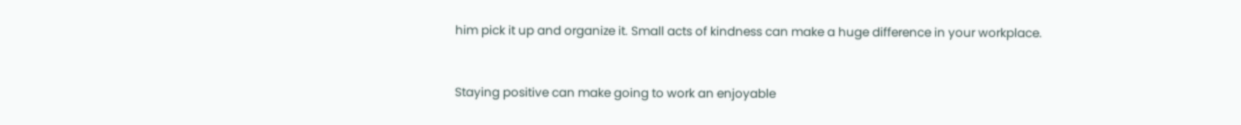him pick it up and organize it. Small acts of kindness can make a huge difference in your workplace.


Staying positive can make going to work an enjoyable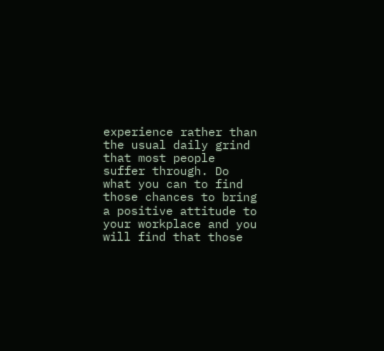experience rather than the usual daily grind that most people suffer through. Do what you can to find those chances to bring a positive attitude to your workplace and you will find that those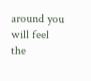around you will feel the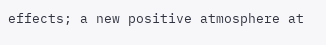effects; a new positive atmosphere at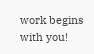work begins with you!